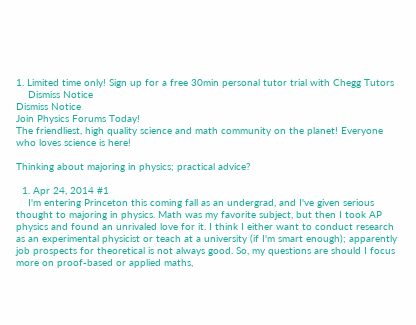1. Limited time only! Sign up for a free 30min personal tutor trial with Chegg Tutors
    Dismiss Notice
Dismiss Notice
Join Physics Forums Today!
The friendliest, high quality science and math community on the planet! Everyone who loves science is here!

Thinking about majoring in physics; practical advice?

  1. Apr 24, 2014 #1
    I'm entering Princeton this coming fall as an undergrad, and I've given serious thought to majoring in physics. Math was my favorite subject, but then I took AP physics and found an unrivaled love for it. I think I either want to conduct research as an experimental physicist or teach at a university (if I'm smart enough); apparently job prospects for theoretical is not always good. So, my questions are should I focus more on proof-based or applied maths,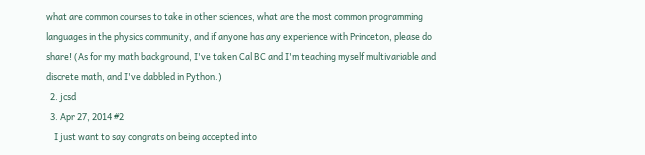what are common courses to take in other sciences, what are the most common programming languages in the physics community, and if anyone has any experience with Princeton, please do share! (As for my math background, I've taken Cal BC and I'm teaching myself multivariable and discrete math, and I've dabbled in Python.)
  2. jcsd
  3. Apr 27, 2014 #2
    I just want to say congrats on being accepted into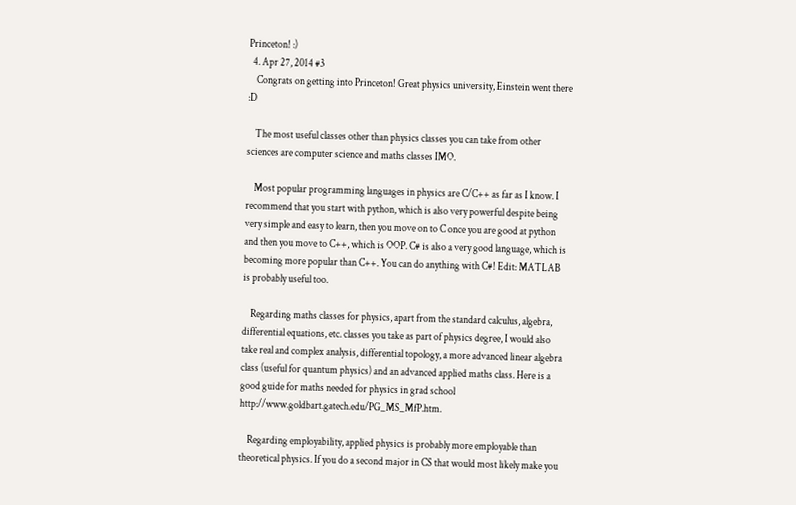Princeton! :)
  4. Apr 27, 2014 #3
    Congrats on getting into Princeton! Great physics university, Einstein went there :D

    The most useful classes other than physics classes you can take from other sciences are computer science and maths classes IMO.

    Most popular programming languages in physics are C/C++ as far as I know. I recommend that you start with python, which is also very powerful despite being very simple and easy to learn, then you move on to C once you are good at python and then you move to C++, which is OOP. C# is also a very good language, which is becoming more popular than C++. You can do anything with C#! Edit: MATLAB is probably useful too.

    Regarding maths classes for physics, apart from the standard calculus, algebra, differential equations, etc. classes you take as part of physics degree, I would also take real and complex analysis, differential topology, a more advanced linear algebra class (useful for quantum physics) and an advanced applied maths class. Here is a good guide for maths needed for physics in grad school http://www.goldbart.gatech.edu/PG_MS_MfP.htm.

    Regarding employability, applied physics is probably more employable than theoretical physics. If you do a second major in CS that would most likely make you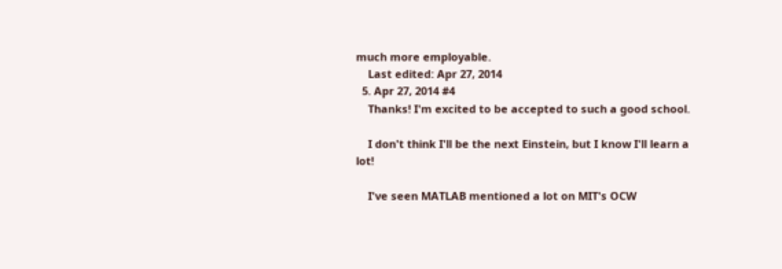much more employable.
    Last edited: Apr 27, 2014
  5. Apr 27, 2014 #4
    Thanks! I'm excited to be accepted to such a good school.

    I don't think I'll be the next Einstein, but I know I'll learn a lot!

    I've seen MATLAB mentioned a lot on MIT's OCW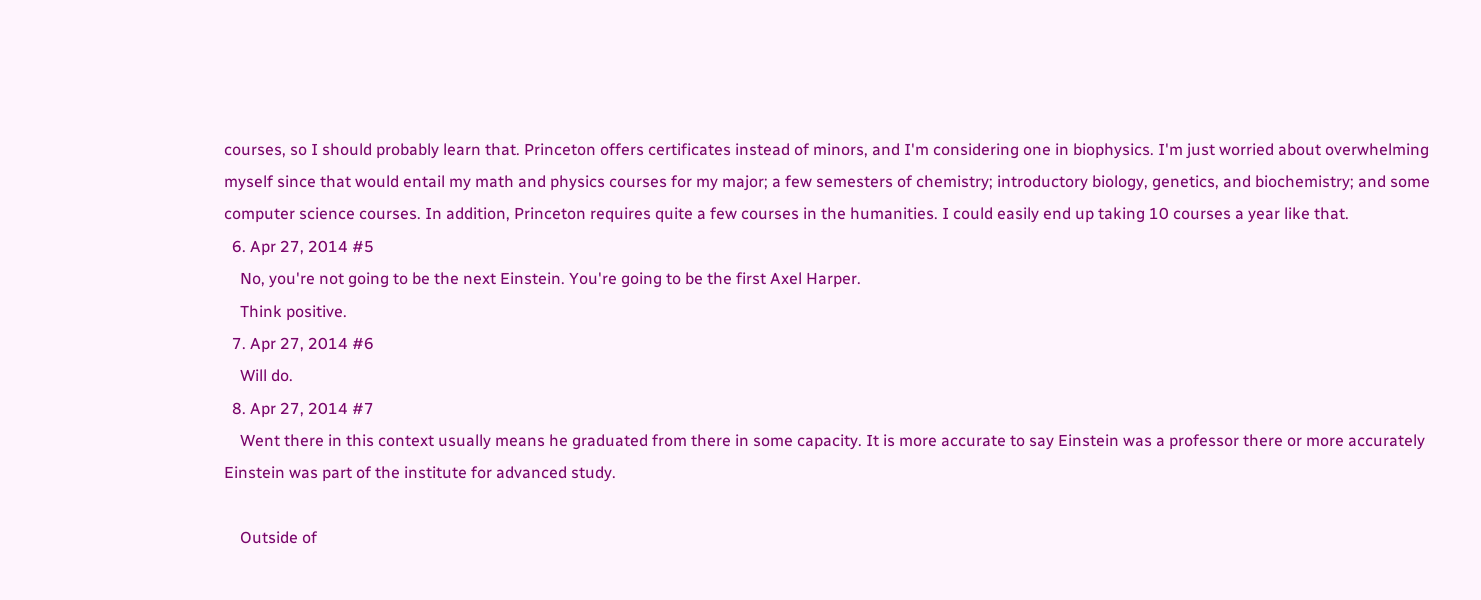courses, so I should probably learn that. Princeton offers certificates instead of minors, and I'm considering one in biophysics. I'm just worried about overwhelming myself since that would entail my math and physics courses for my major; a few semesters of chemistry; introductory biology, genetics, and biochemistry; and some computer science courses. In addition, Princeton requires quite a few courses in the humanities. I could easily end up taking 10 courses a year like that.
  6. Apr 27, 2014 #5
    No, you're not going to be the next Einstein. You're going to be the first Axel Harper.
    Think positive.
  7. Apr 27, 2014 #6
    Will do.
  8. Apr 27, 2014 #7
    Went there in this context usually means he graduated from there in some capacity. It is more accurate to say Einstein was a professor there or more accurately Einstein was part of the institute for advanced study.

    Outside of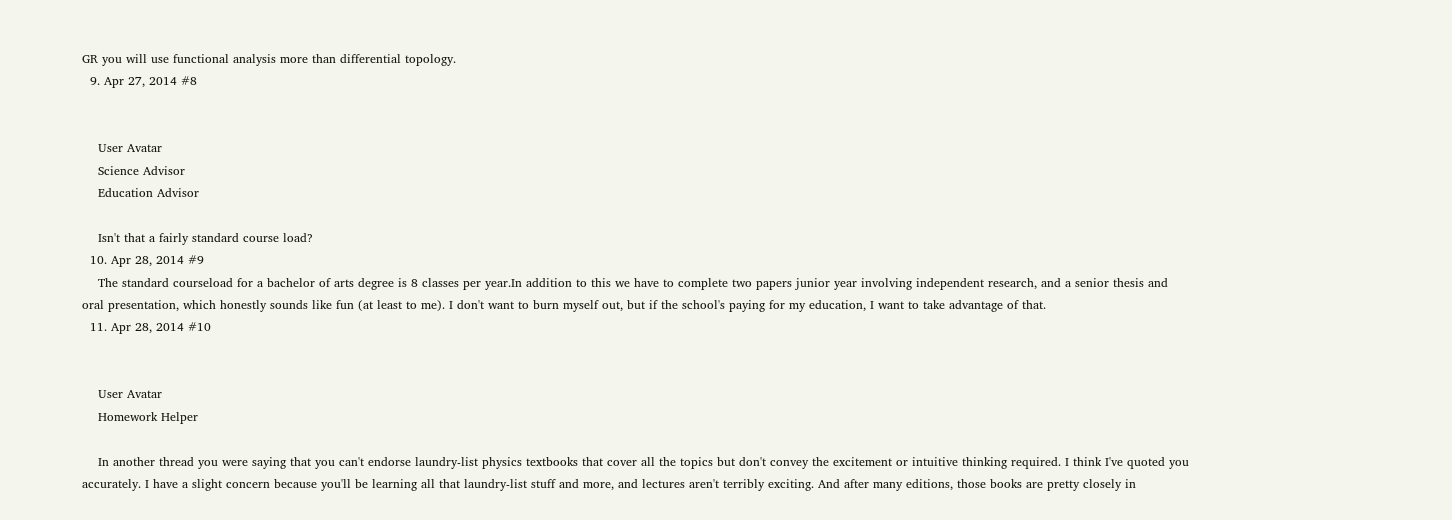GR you will use functional analysis more than differential topology.
  9. Apr 27, 2014 #8


    User Avatar
    Science Advisor
    Education Advisor

    Isn't that a fairly standard course load?
  10. Apr 28, 2014 #9
    The standard courseload for a bachelor of arts degree is 8 classes per year.In addition to this we have to complete two papers junior year involving independent research, and a senior thesis and oral presentation, which honestly sounds like fun (at least to me). I don't want to burn myself out, but if the school's paying for my education, I want to take advantage of that.
  11. Apr 28, 2014 #10


    User Avatar
    Homework Helper

    In another thread you were saying that you can't endorse laundry-list physics textbooks that cover all the topics but don't convey the excitement or intuitive thinking required. I think I've quoted you accurately. I have a slight concern because you'll be learning all that laundry-list stuff and more, and lectures aren't terribly exciting. And after many editions, those books are pretty closely in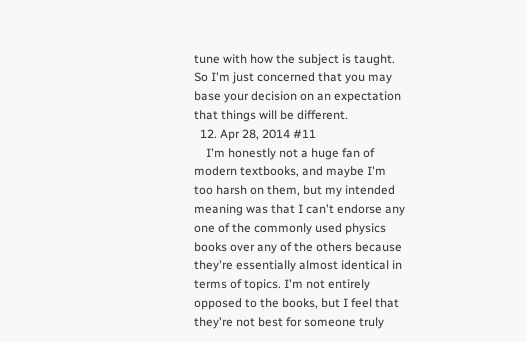tune with how the subject is taught. So I'm just concerned that you may base your decision on an expectation that things will be different.
  12. Apr 28, 2014 #11
    I'm honestly not a huge fan of modern textbooks, and maybe I'm too harsh on them, but my intended meaning was that I can't endorse any one of the commonly used physics books over any of the others because they're essentially almost identical in terms of topics. I'm not entirely opposed to the books, but I feel that they're not best for someone truly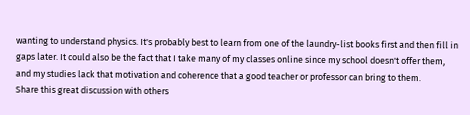wanting to understand physics. It's probably best to learn from one of the laundry-list books first and then fill in gaps later. It could also be the fact that I take many of my classes online since my school doesn't offer them, and my studies lack that motivation and coherence that a good teacher or professor can bring to them.
Share this great discussion with others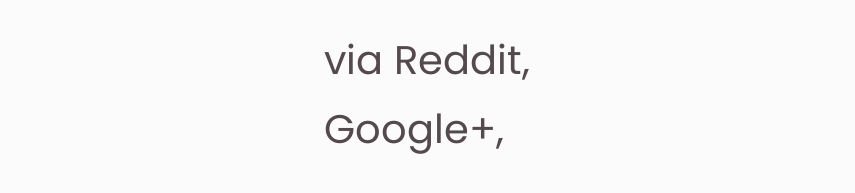via Reddit, Google+,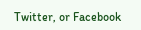Twitter, or Facebook